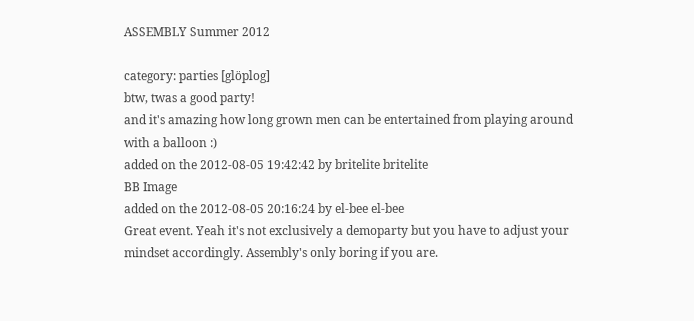ASSEMBLY Summer 2012

category: parties [glöplog]
btw, twas a good party!
and it's amazing how long grown men can be entertained from playing around with a balloon :)
added on the 2012-08-05 19:42:42 by britelite britelite
BB Image
added on the 2012-08-05 20:16:24 by el-bee el-bee
Great event. Yeah it's not exclusively a demoparty but you have to adjust your mindset accordingly. Assembly's only boring if you are.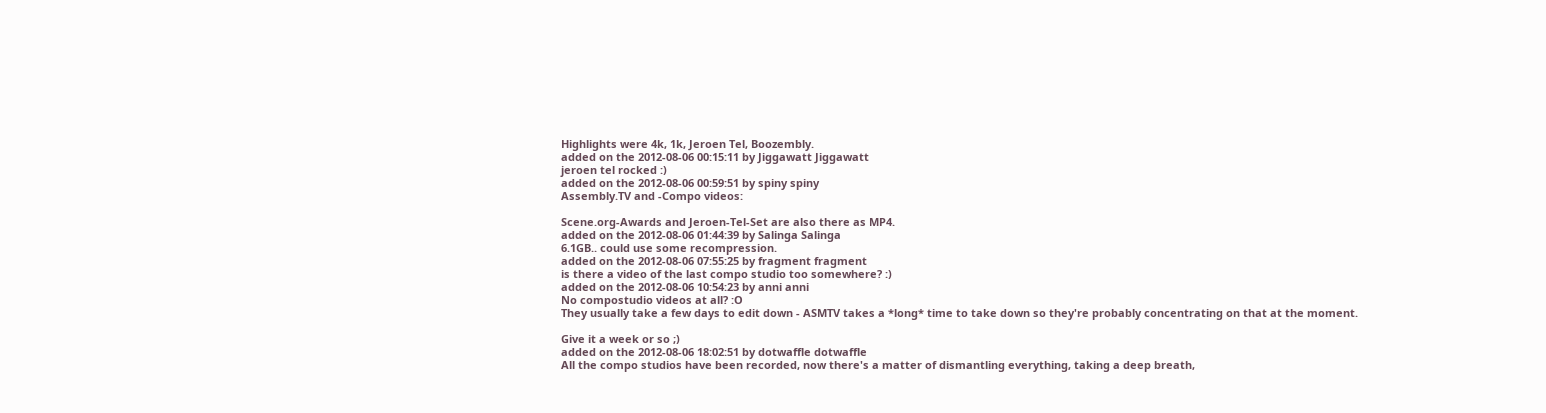Highlights were 4k, 1k, Jeroen Tel, Boozembly.
added on the 2012-08-06 00:15:11 by Jiggawatt Jiggawatt
jeroen tel rocked :)
added on the 2012-08-06 00:59:51 by spiny spiny
Assembly.TV and -Compo videos:

Scene.org-Awards and Jeroen-Tel-Set are also there as MP4.
added on the 2012-08-06 01:44:39 by Salinga Salinga
6.1GB.. could use some recompression.
added on the 2012-08-06 07:55:25 by fragment fragment
is there a video of the last compo studio too somewhere? :)
added on the 2012-08-06 10:54:23 by anni anni
No compostudio videos at all? :O
They usually take a few days to edit down - ASMTV takes a *long* time to take down so they're probably concentrating on that at the moment.

Give it a week or so ;)
added on the 2012-08-06 18:02:51 by dotwaffle dotwaffle
All the compo studios have been recorded, now there's a matter of dismantling everything, taking a deep breath,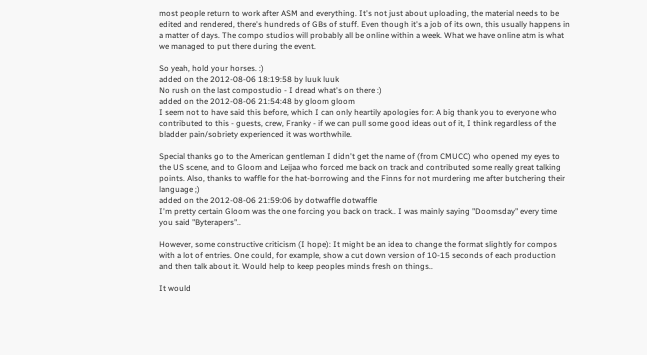most people return to work after ASM and everything. It's not just about uploading, the material needs to be edited and rendered, there's hundreds of GBs of stuff. Even though it's a job of its own, this usually happens in a matter of days. The compo studios will probably all be online within a week. What we have online atm is what we managed to put there during the event.

So yeah, hold your horses. :)
added on the 2012-08-06 18:19:58 by luuk luuk
No rush on the last compostudio - I dread what's on there :)
added on the 2012-08-06 21:54:48 by gloom gloom
I seem not to have said this before, which I can only heartily apologies for: A big thank you to everyone who contributed to this - guests, crew, Franky - if we can pull some good ideas out of it, I think regardless of the bladder pain/sobriety experienced it was worthwhile.

Special thanks go to the American gentleman I didn't get the name of (from CMUCC) who opened my eyes to the US scene, and to Gloom and Leijaa who forced me back on track and contributed some really great talking points. Also, thanks to waffle for the hat-borrowing and the Finns for not murdering me after butchering their language ;)
added on the 2012-08-06 21:59:06 by dotwaffle dotwaffle
I'm pretty certain Gloom was the one forcing you back on track.. I was mainly saying "Doomsday" every time you said "Byterapers"..

However, some constructive criticism (I hope): It might be an idea to change the format slightly for compos with a lot of entries. One could, for example, show a cut down version of 10-15 seconds of each production and then talk about it. Would help to keep peoples minds fresh on things..

It would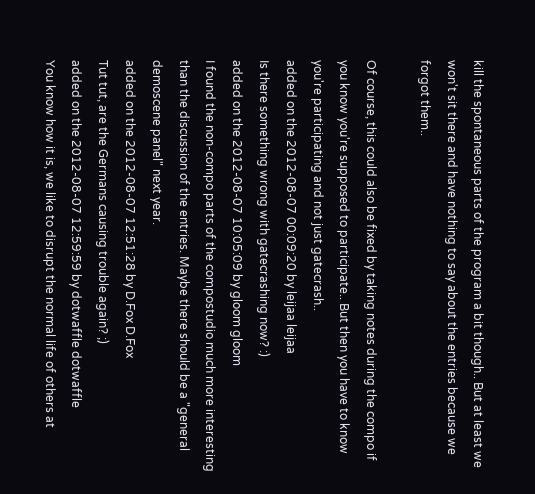kill the spontaneous parts of the program a bit though.. But at least we won't sit there and have nothing to say about the entries because we forgot them..

Of course, this could also be fixed by taking notes during the compo if you know you're supposed to participate.. But then you have to know you're participating and not just gatecrash..
added on the 2012-08-07 00:09:20 by leijaa leijaa
Is there something wrong with gatecrashing now? :)
added on the 2012-08-07 10:05:09 by gloom gloom
I found the non-compo parts of the compostudio much more interesting than the discussion of the entries. Maybe there should be a "general demoscene panel" next year.
added on the 2012-08-07 12:51:28 by D.Fox D.Fox
Tut tut, are the Germans causing trouble again? ;)
added on the 2012-08-07 12:59:59 by dotwaffle dotwaffle
You know how it is, we like to disrupt the normal life of others at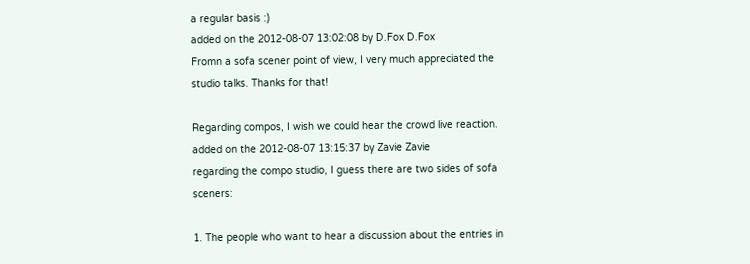a regular basis :)
added on the 2012-08-07 13:02:08 by D.Fox D.Fox
Fromn a sofa scener point of view, I very much appreciated the studio talks. Thanks for that!

Regarding compos, I wish we could hear the crowd live reaction.
added on the 2012-08-07 13:15:37 by Zavie Zavie
regarding the compo studio, I guess there are two sides of sofa sceners:

1. The people who want to hear a discussion about the entries in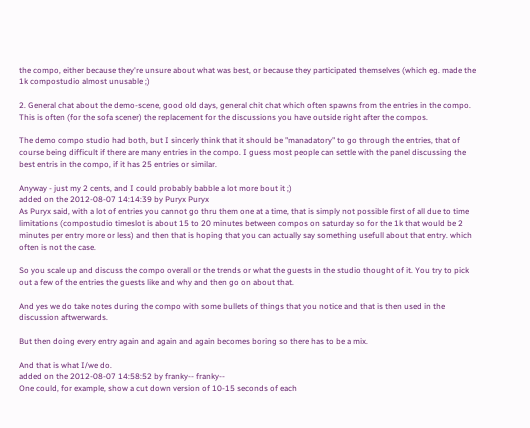the compo, either because they're unsure about what was best, or because they participated themselves (which eg. made the 1k compostudio almost unusable ;)

2. General chat about the demo-scene, good old days, general chit chat which often spawns from the entries in the compo. This is often (for the sofa scener) the replacement for the discussions you have outside right after the compos.

The demo compo studio had both, but I sincerly think that it should be "manadatory" to go through the entries, that of course being difficult if there are many entries in the compo. I guess most people can settle with the panel discussing the best entris in the compo, if it has 25 entries or similar.

Anyway - just my 2 cents, and I could probably babble a lot more bout it ;)
added on the 2012-08-07 14:14:39 by Puryx Puryx
As Puryx said, with a lot of entries you cannot go thru them one at a time, that is simply not possible first of all due to time limitations (compostudio timeslot is about 15 to 20 minutes between compos on saturday so for the 1k that would be 2 minutes per entry more or less) and then that is hoping that you can actually say something usefull about that entry. which often is not the case.

So you scale up and discuss the compo overall or the trends or what the guests in the studio thought of it. You try to pick out a few of the entries the guests like and why and then go on about that.

And yes we do take notes during the compo with some bullets of things that you notice and that is then used in the discussion aftwerwards.

But then doing every entry again and again and again becomes boring so there has to be a mix.

And that is what I/we do.
added on the 2012-08-07 14:58:52 by franky-- franky--
One could, for example, show a cut down version of 10-15 seconds of each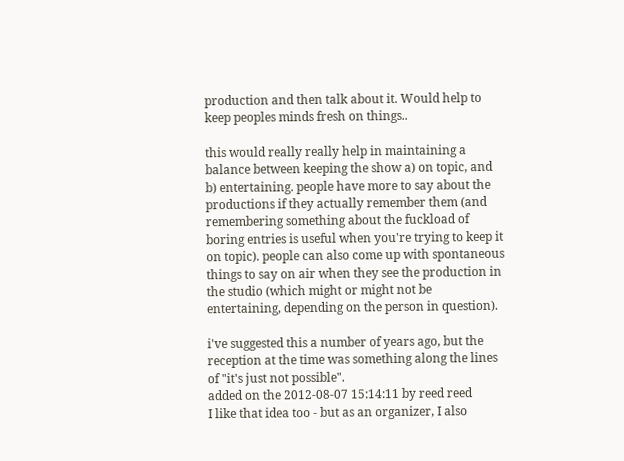production and then talk about it. Would help to keep peoples minds fresh on things..

this would really really help in maintaining a balance between keeping the show a) on topic, and b) entertaining. people have more to say about the productions if they actually remember them (and remembering something about the fuckload of boring entries is useful when you're trying to keep it on topic). people can also come up with spontaneous things to say on air when they see the production in the studio (which might or might not be entertaining, depending on the person in question).

i've suggested this a number of years ago, but the reception at the time was something along the lines of "it's just not possible".
added on the 2012-08-07 15:14:11 by reed reed
I like that idea too - but as an organizer, I also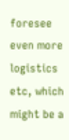foresee even more logistics etc, which might be a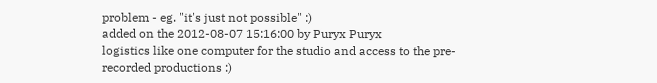problem - eg. "it's just not possible" :)
added on the 2012-08-07 15:16:00 by Puryx Puryx
logistics like one computer for the studio and access to the pre-recorded productions :)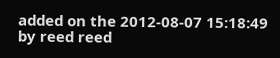added on the 2012-08-07 15:18:49 by reed reed